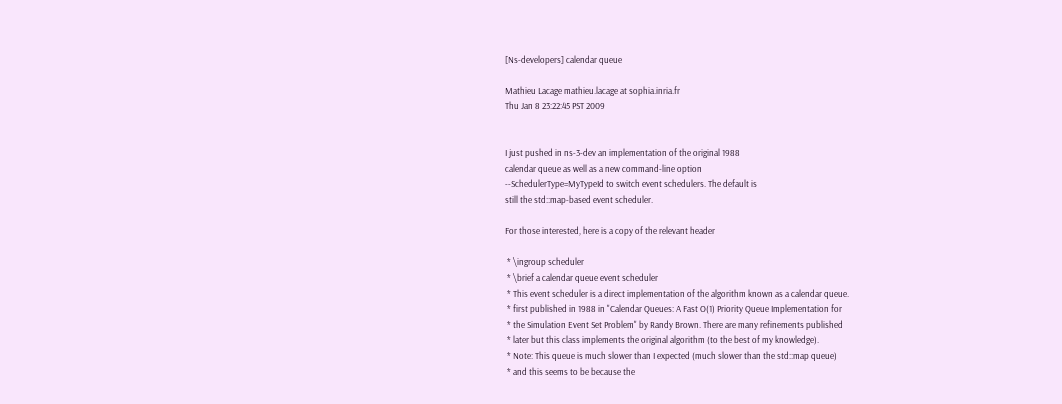[Ns-developers] calendar queue

Mathieu Lacage mathieu.lacage at sophia.inria.fr
Thu Jan 8 23:22:45 PST 2009


I just pushed in ns-3-dev an implementation of the original 1988
calendar queue as well as a new command-line option
--SchedulerType=MyTypeId to switch event schedulers. The default is
still the std::map-based event scheduler.

For those interested, here is a copy of the relevant header

 * \ingroup scheduler
 * \brief a calendar queue event scheduler
 * This event scheduler is a direct implementation of the algorithm known as a calendar queue.
 * first published in 1988 in "Calendar Queues: A Fast O(1) Priority Queue Implementation for
 * the Simulation Event Set Problem" by Randy Brown. There are many refinements published
 * later but this class implements the original algorithm (to the best of my knowledge).
 * Note: This queue is much slower than I expected (much slower than the std::map queue)
 * and this seems to be because the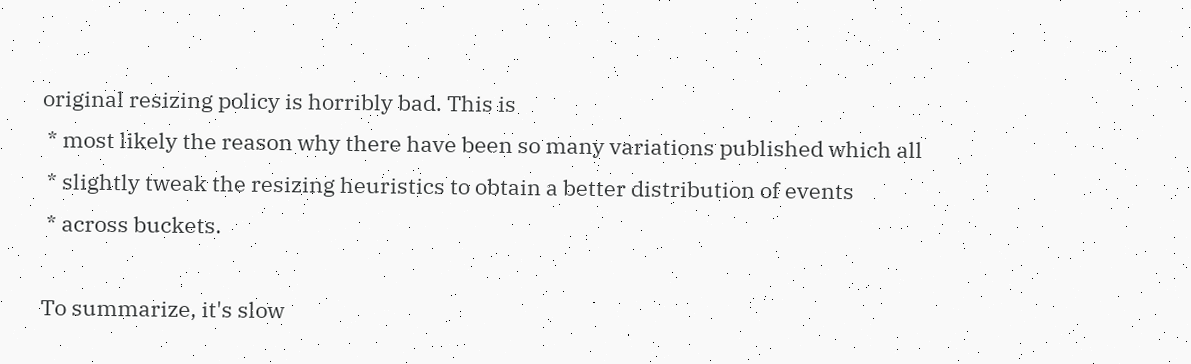original resizing policy is horribly bad. This is
 * most likely the reason why there have been so many variations published which all
 * slightly tweak the resizing heuristics to obtain a better distribution of events
 * across buckets.

To summarize, it's slow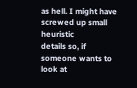as hell. I might have screwed up small heuristic
details so, if someone wants to look at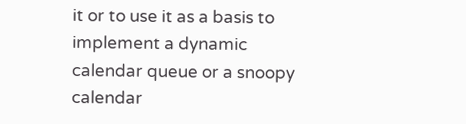it or to use it as a basis to
implement a dynamic calendar queue or a snoopy calendar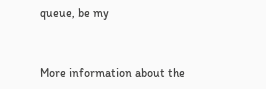queue, be my


More information about the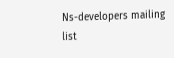Ns-developers mailing list